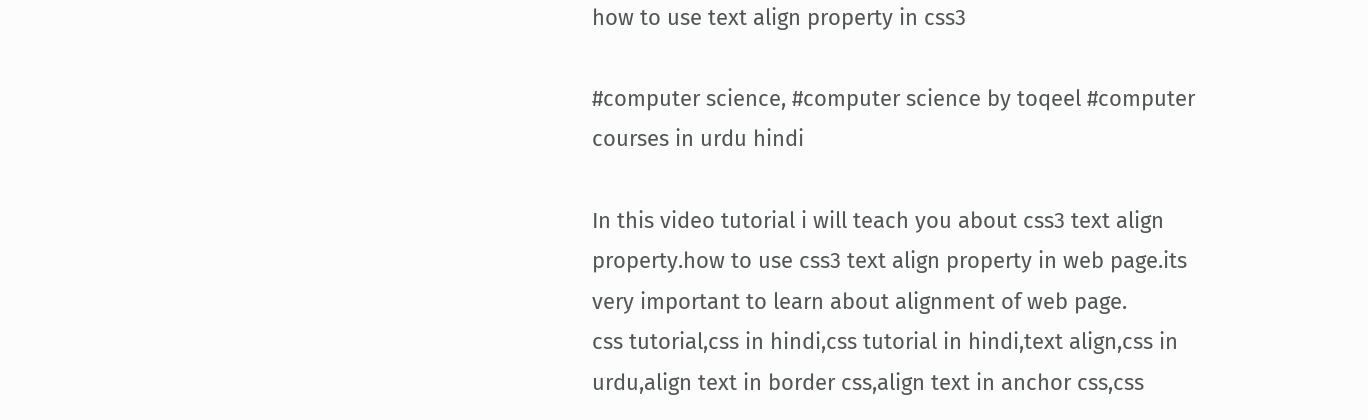how to use text align property in css3

#computer science, #computer science by toqeel #computer courses in urdu hindi

In this video tutorial i will teach you about css3 text align property.how to use css3 text align property in web page.its very important to learn about alignment of web page.
css tutorial,css in hindi,css tutorial in hindi,text align,css in urdu,align text in border css,align text in anchor css,css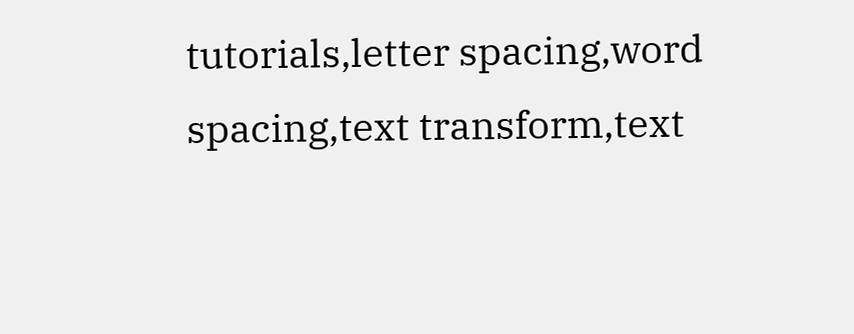tutorials,letter spacing,word spacing,text transform,text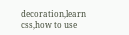decoration,learn css,how to use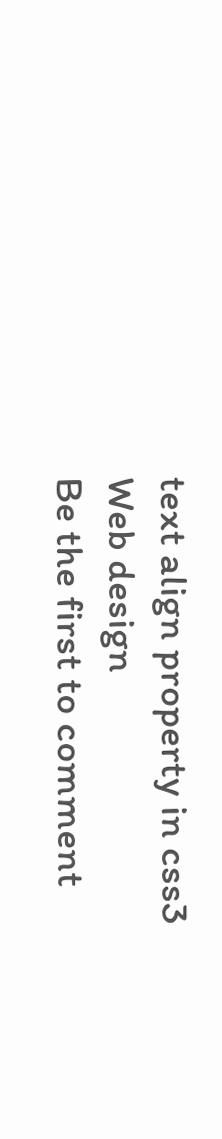text align property in css3
Web design
Be the first to comment